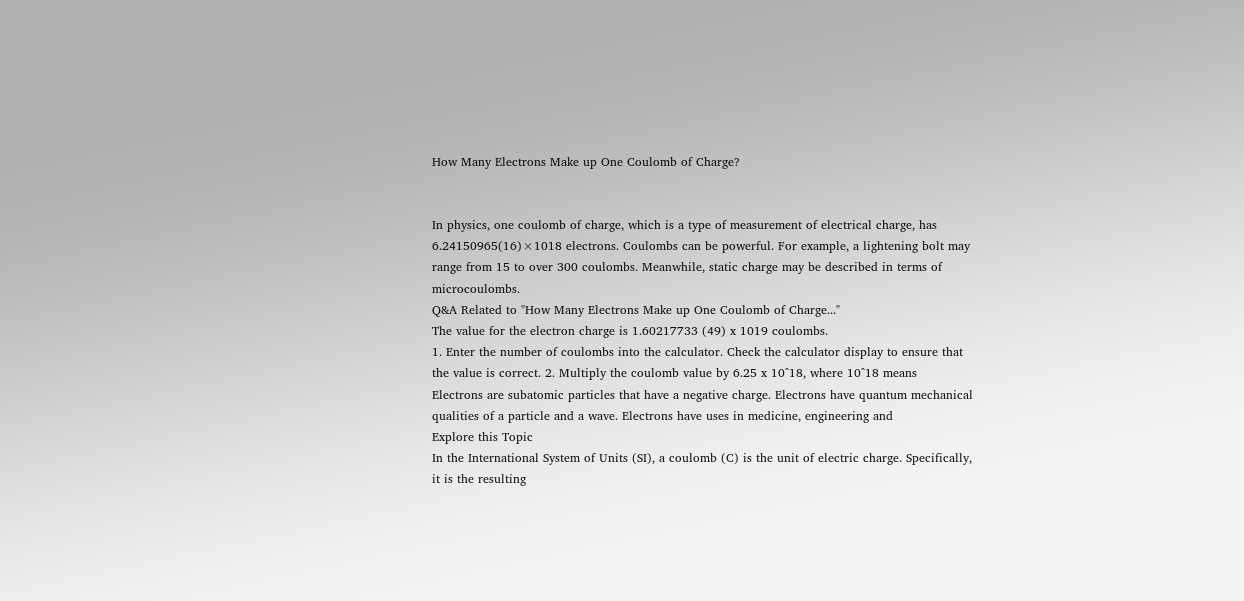How Many Electrons Make up One Coulomb of Charge?


In physics, one coulomb of charge, which is a type of measurement of electrical charge, has 6.24150965(16)×1018 electrons. Coulombs can be powerful. For example, a lightening bolt may range from 15 to over 300 coulombs. Meanwhile, static charge may be described in terms of microcoulombs.
Q&A Related to "How Many Electrons Make up One Coulomb of Charge..."
The value for the electron charge is 1.60217733 (49) x 1019 coulombs.
1. Enter the number of coulombs into the calculator. Check the calculator display to ensure that the value is correct. 2. Multiply the coulomb value by 6.25 x 10^18, where 10^18 means
Electrons are subatomic particles that have a negative charge. Electrons have quantum mechanical qualities of a particle and a wave. Electrons have uses in medicine, engineering and
Explore this Topic
In the International System of Units (SI), a coulomb (C) is the unit of electric charge. Specifically, it is the resulting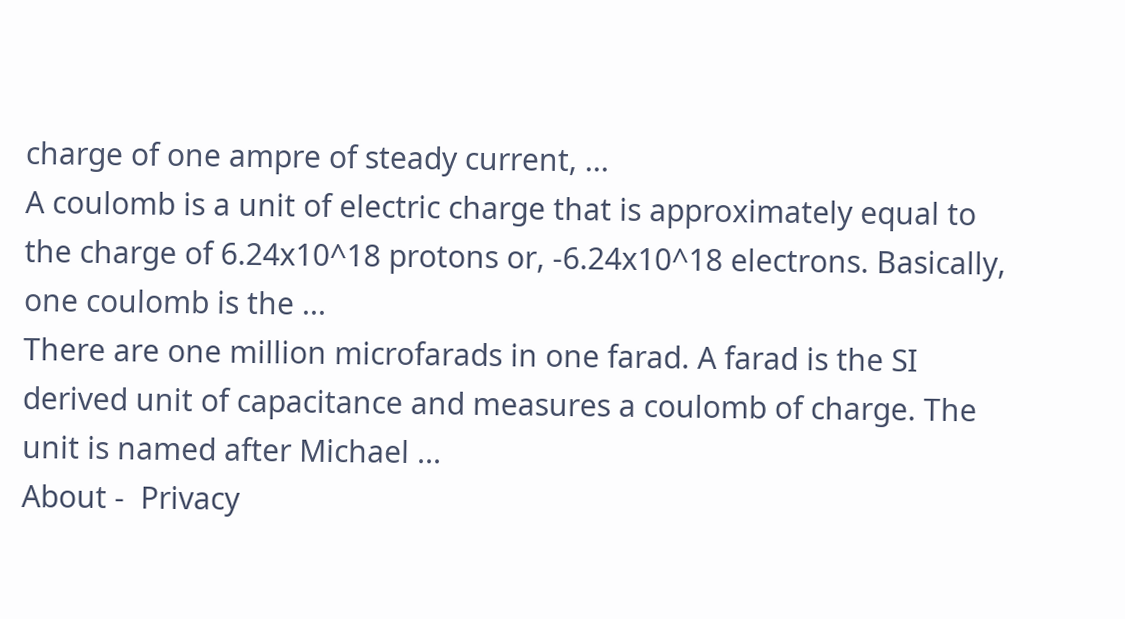charge of one ampre of steady current, ...
A coulomb is a unit of electric charge that is approximately equal to the charge of 6.24x10^18 protons or, -6.24x10^18 electrons. Basically, one coulomb is the ...
There are one million microfarads in one farad. A farad is the SI derived unit of capacitance and measures a coulomb of charge. The unit is named after Michael ...
About -  Privacy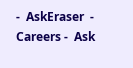-  AskEraser  -  Careers -  Ask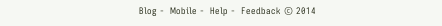Blog -  Mobile -  Help -  Feedback © 2014